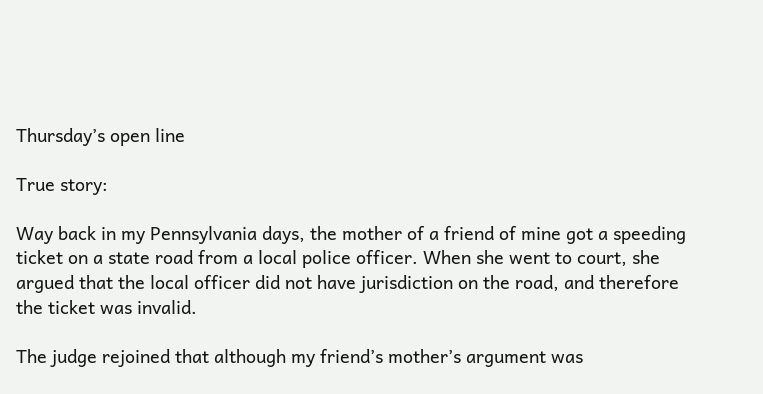Thursday’s open line

True story:

Way back in my Pennsylvania days, the mother of a friend of mine got a speeding ticket on a state road from a local police officer. When she went to court, she argued that the local officer did not have jurisdiction on the road, and therefore the ticket was invalid.

The judge rejoined that although my friend’s mother’s argument was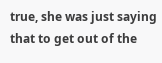true, she was just saying that to get out of the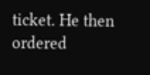ticket. He then ordered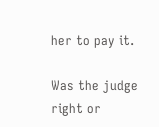her to pay it.

Was the judge right or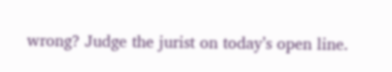wrong? Judge the jurist on today’s open line.